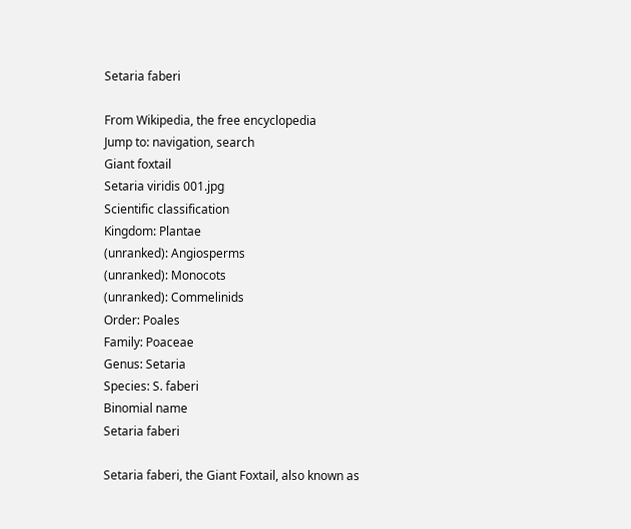Setaria faberi

From Wikipedia, the free encyclopedia
Jump to: navigation, search
Giant foxtail
Setaria viridis 001.jpg
Scientific classification
Kingdom: Plantae
(unranked): Angiosperms
(unranked): Monocots
(unranked): Commelinids
Order: Poales
Family: Poaceae
Genus: Setaria
Species: S. faberi
Binomial name
Setaria faberi

Setaria faberi, the Giant Foxtail, also known as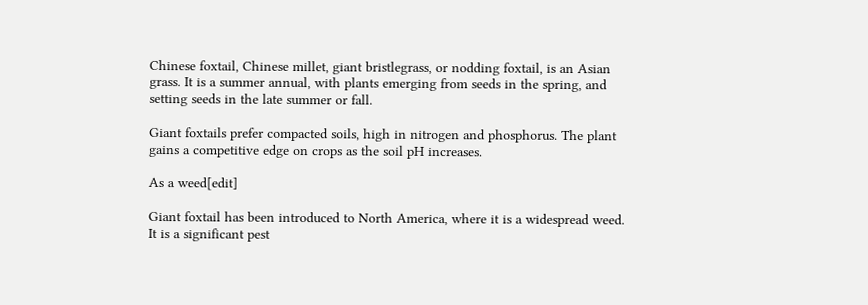Chinese foxtail, Chinese millet, giant bristlegrass, or nodding foxtail, is an Asian grass. It is a summer annual, with plants emerging from seeds in the spring, and setting seeds in the late summer or fall.

Giant foxtails prefer compacted soils, high in nitrogen and phosphorus. The plant gains a competitive edge on crops as the soil pH increases.

As a weed[edit]

Giant foxtail has been introduced to North America, where it is a widespread weed. It is a significant pest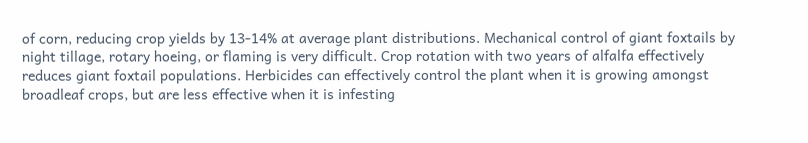of corn, reducing crop yields by 13-14% at average plant distributions. Mechanical control of giant foxtails by night tillage, rotary hoeing, or flaming is very difficult. Crop rotation with two years of alfalfa effectively reduces giant foxtail populations. Herbicides can effectively control the plant when it is growing amongst broadleaf crops, but are less effective when it is infesting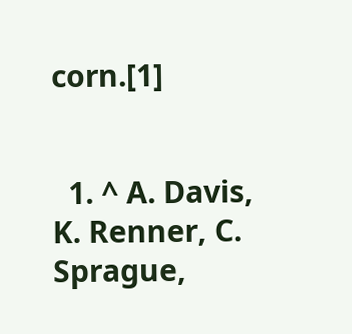corn.[1]


  1. ^ A. Davis, K. Renner, C. Sprague,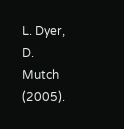L. Dyer, D. Mutch (2005).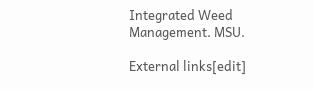Integrated Weed Management. MSU.

External links[edit]